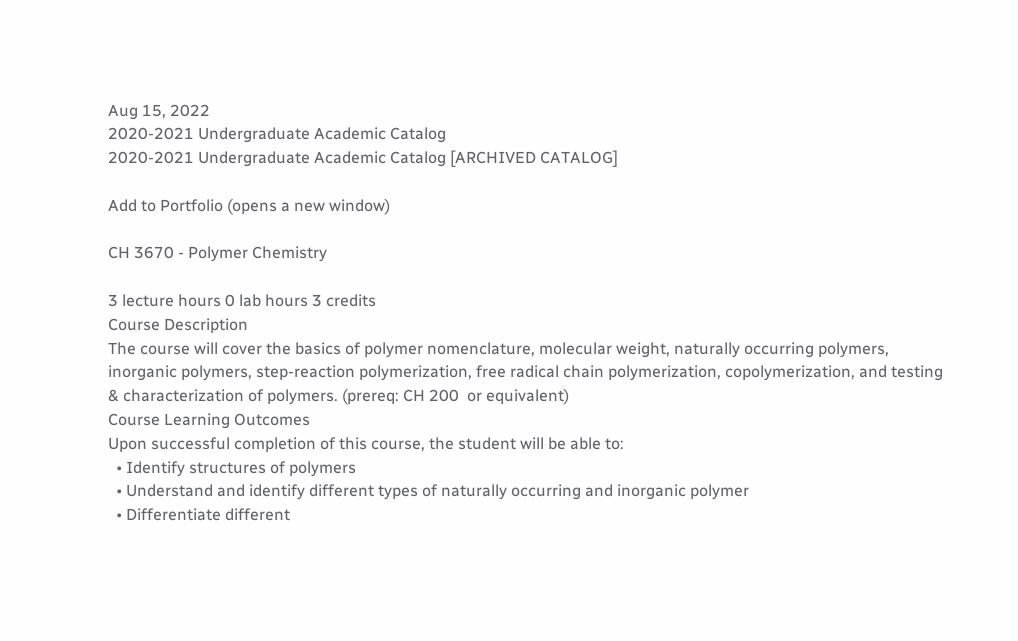Aug 15, 2022
2020-2021 Undergraduate Academic Catalog
2020-2021 Undergraduate Academic Catalog [ARCHIVED CATALOG]

Add to Portfolio (opens a new window)

CH 3670 - Polymer Chemistry

3 lecture hours 0 lab hours 3 credits
Course Description
The course will cover the basics of polymer nomenclature, molecular weight, naturally occurring polymers, inorganic polymers, step-reaction polymerization, free radical chain polymerization, copolymerization, and testing & characterization of polymers. (prereq: CH 200  or equivalent)
Course Learning Outcomes
Upon successful completion of this course, the student will be able to:
  • Identify structures of polymers
  • Understand and identify different types of naturally occurring and inorganic polymer
  • Differentiate different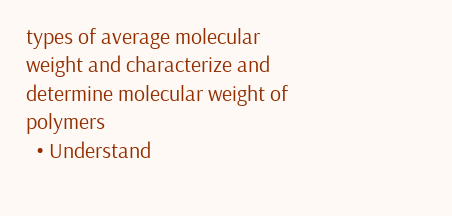types of average molecular weight and characterize and determine molecular weight of polymers
  • Understand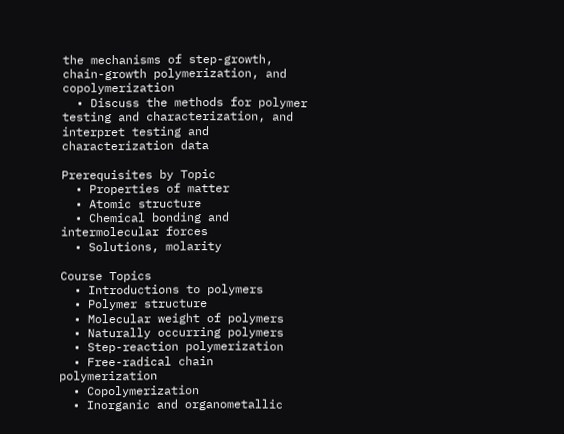the mechanisms of step-growth, chain-growth polymerization, and copolymerization
  • Discuss the methods for polymer testing and characterization, and interpret testing and characterization data

Prerequisites by Topic
  • Properties of matter
  • Atomic structure
  • Chemical bonding and intermolecular forces
  • Solutions, molarity

Course Topics
  • Introductions to polymers
  • Polymer structure
  • Molecular weight of polymers
  • Naturally occurring polymers
  • Step-reaction polymerization
  • Free-radical chain polymerization
  • Copolymerization
  • Inorganic and organometallic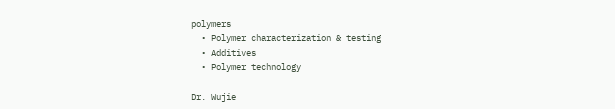polymers
  • Polymer characterization & testing
  • Additives
  • Polymer technology

Dr. Wujie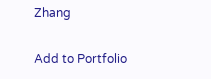Zhang

Add to Portfolio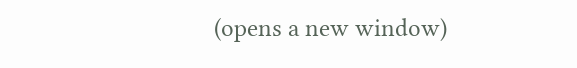(opens a new window)